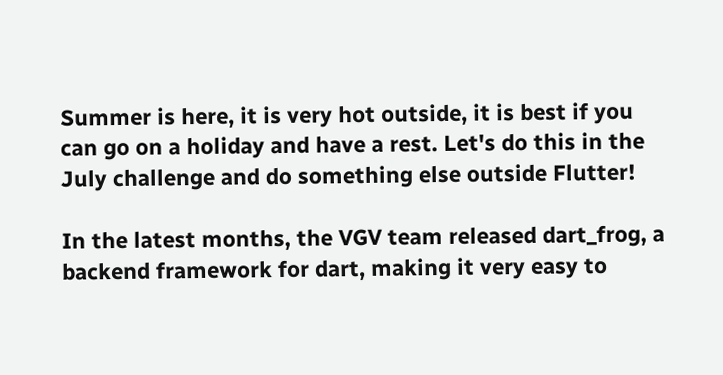Summer is here, it is very hot outside, it is best if you can go on a holiday and have a rest. Let's do this in the July challenge and do something else outside Flutter!

In the latest months, the VGV team released dart_frog, a backend framework for dart, making it very easy to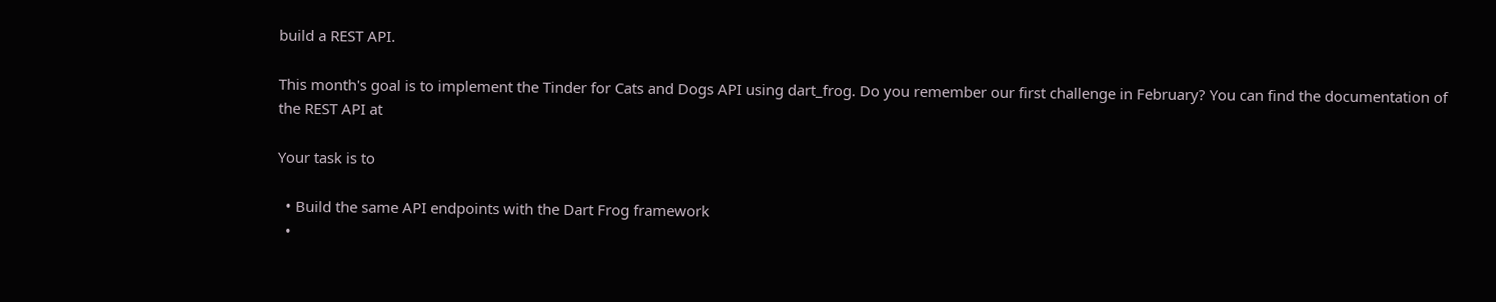build a REST API.

This month's goal is to implement the Tinder for Cats and Dogs API using dart_frog. Do you remember our first challenge in February? You can find the documentation of the REST API at

Your task is to

  • Build the same API endpoints with the Dart Frog framework
  •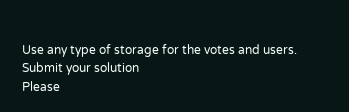Use any type of storage for the votes and users.
Submit your solution
Please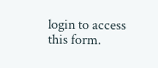login to access this form.